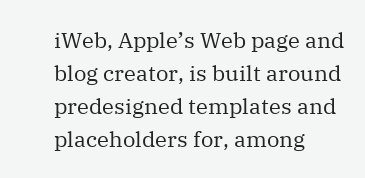iWeb, Apple’s Web page and blog creator, is built around predesigned templates and placeholders for, among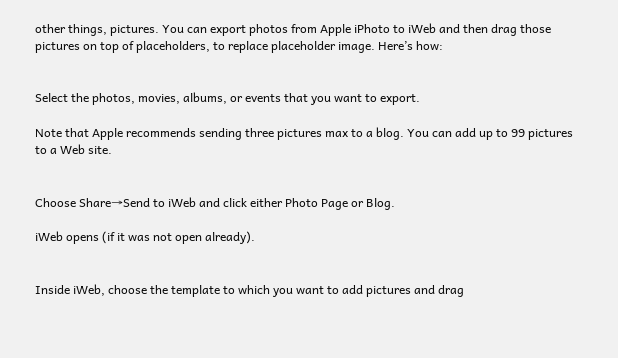other things, pictures. You can export photos from Apple iPhoto to iWeb and then drag those pictures on top of placeholders, to replace placeholder image. Here’s how:


Select the photos, movies, albums, or events that you want to export.

Note that Apple recommends sending three pictures max to a blog. You can add up to 99 pictures to a Web site.


Choose Share→Send to iWeb and click either Photo Page or Blog.

iWeb opens (if it was not open already).


Inside iWeb, choose the template to which you want to add pictures and drag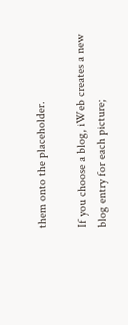them onto the placeholder.

If you choose a blog, iWeb creates a new blog entry for each picture;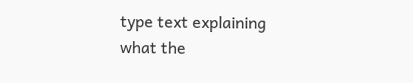type text explaining what the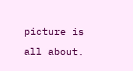picture is all about.